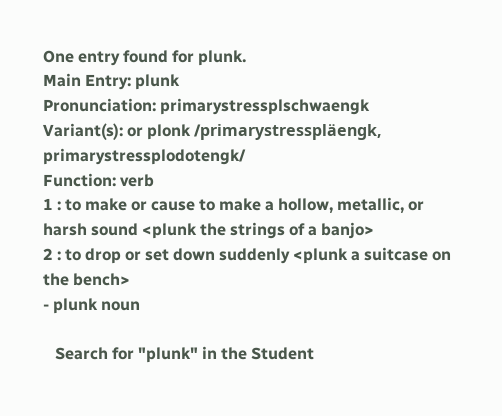One entry found for plunk.
Main Entry: plunk
Pronunciation: primarystressplschwaengk
Variant(s): or plonk /primarystresspläengk, primarystressplodotengk/
Function: verb
1 : to make or cause to make a hollow, metallic, or harsh sound <plunk the strings of a banjo>
2 : to drop or set down suddenly <plunk a suitcase on the bench>
- plunk noun

   Search for "plunk" in the Student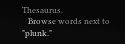Thesaurus.
   Browse words next to "plunk."